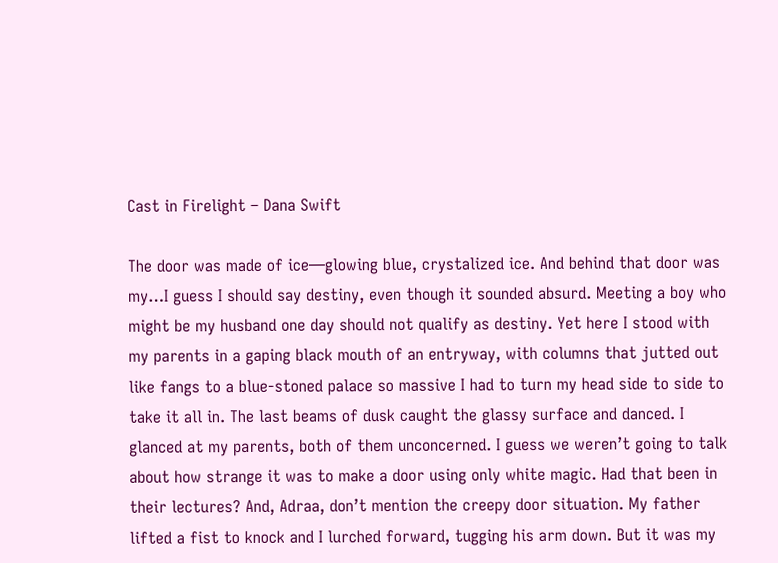Cast in Firelight – Dana Swift

The door was made of ice—glowing blue, crystalized ice. And behind that door was my…I guess I should say destiny, even though it sounded absurd. Meeting a boy who might be my husband one day should not qualify as destiny. Yet here I stood with my parents in a gaping black mouth of an entryway, with columns that jutted out like fangs to a blue-stoned palace so massive I had to turn my head side to side to take it all in. The last beams of dusk caught the glassy surface and danced. I glanced at my parents, both of them unconcerned. I guess we weren’t going to talk about how strange it was to make a door using only white magic. Had that been in their lectures? And, Adraa, don’t mention the creepy door situation. My father lifted a fist to knock and I lurched forward, tugging his arm down. But it was my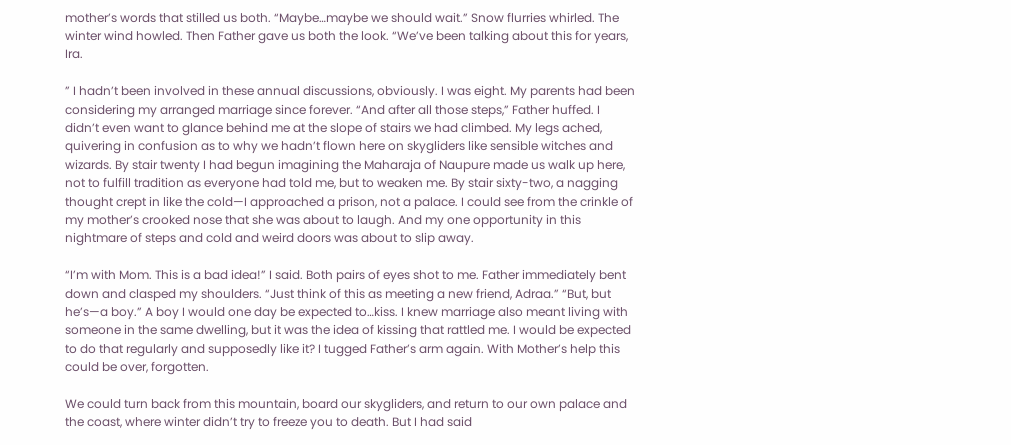mother’s words that stilled us both. “Maybe…maybe we should wait.” Snow flurries whirled. The winter wind howled. Then Father gave us both the look. “We’ve been talking about this for years, Ira.

” I hadn’t been involved in these annual discussions, obviously. I was eight. My parents had been considering my arranged marriage since forever. “And after all those steps,” Father huffed. I didn’t even want to glance behind me at the slope of stairs we had climbed. My legs ached, quivering in confusion as to why we hadn’t flown here on skygliders like sensible witches and wizards. By stair twenty I had begun imagining the Maharaja of Naupure made us walk up here, not to fulfill tradition as everyone had told me, but to weaken me. By stair sixty-two, a nagging thought crept in like the cold—I approached a prison, not a palace. I could see from the crinkle of my mother’s crooked nose that she was about to laugh. And my one opportunity in this nightmare of steps and cold and weird doors was about to slip away.

“I’m with Mom. This is a bad idea!” I said. Both pairs of eyes shot to me. Father immediately bent down and clasped my shoulders. “Just think of this as meeting a new friend, Adraa.” “But, but he’s—a boy.” A boy I would one day be expected to…kiss. I knew marriage also meant living with someone in the same dwelling, but it was the idea of kissing that rattled me. I would be expected to do that regularly and supposedly like it? I tugged Father’s arm again. With Mother’s help this could be over, forgotten.

We could turn back from this mountain, board our skygliders, and return to our own palace and the coast, where winter didn’t try to freeze you to death. But I had said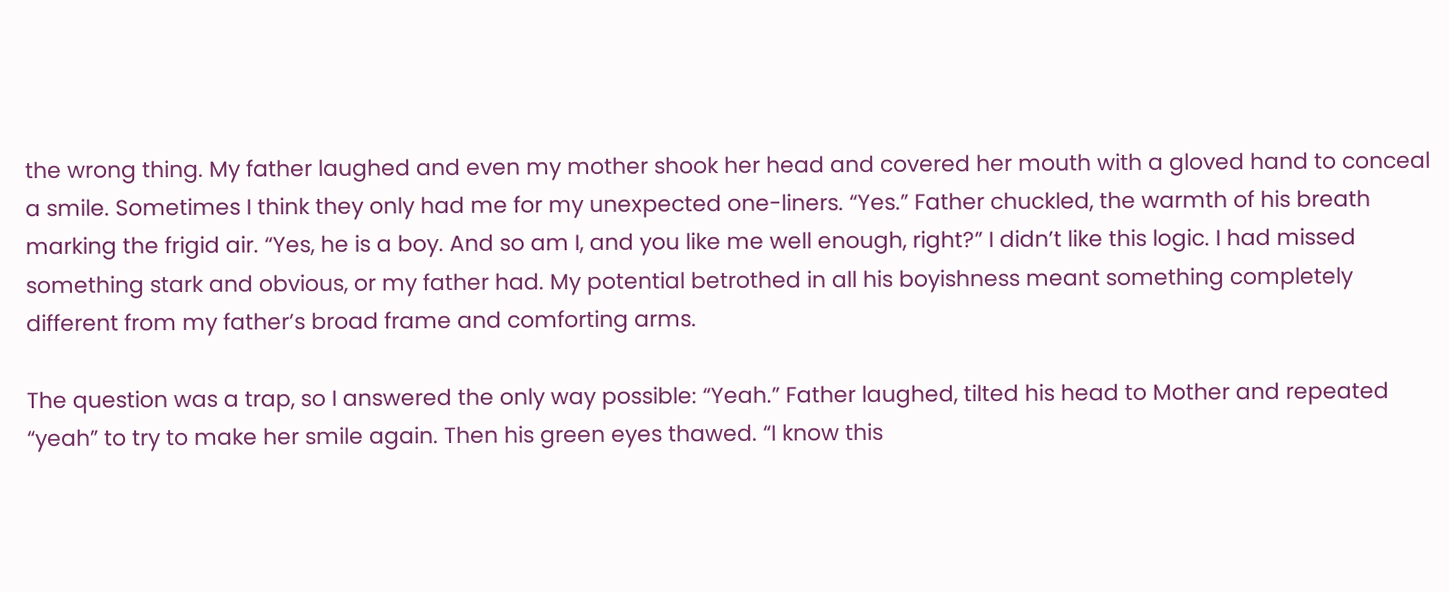the wrong thing. My father laughed and even my mother shook her head and covered her mouth with a gloved hand to conceal a smile. Sometimes I think they only had me for my unexpected one-liners. “Yes.” Father chuckled, the warmth of his breath marking the frigid air. “Yes, he is a boy. And so am I, and you like me well enough, right?” I didn’t like this logic. I had missed something stark and obvious, or my father had. My potential betrothed in all his boyishness meant something completely different from my father’s broad frame and comforting arms.

The question was a trap, so I answered the only way possible: “Yeah.” Father laughed, tilted his head to Mother and repeated “yeah” to try to make her smile again. Then his green eyes thawed. “I know this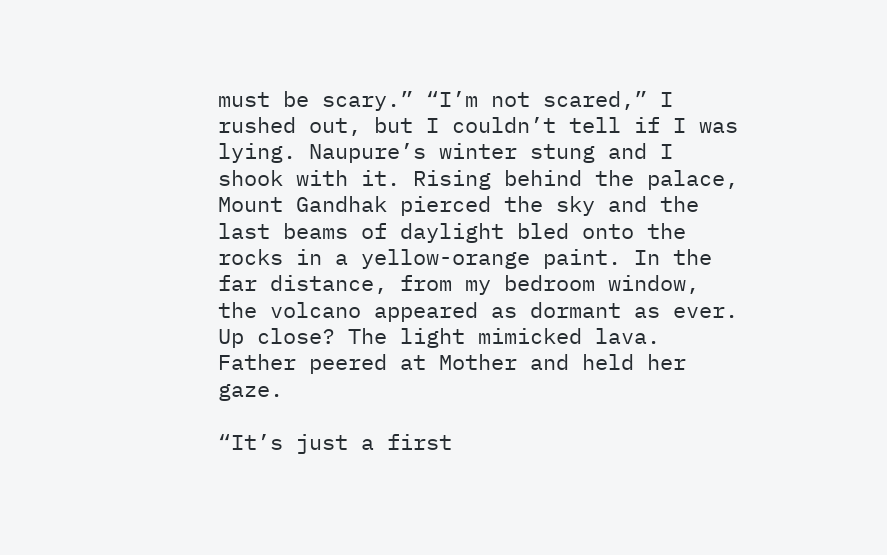must be scary.” “I’m not scared,” I rushed out, but I couldn’t tell if I was lying. Naupure’s winter stung and I shook with it. Rising behind the palace, Mount Gandhak pierced the sky and the last beams of daylight bled onto the rocks in a yellow-orange paint. In the far distance, from my bedroom window, the volcano appeared as dormant as ever. Up close? The light mimicked lava. Father peered at Mother and held her gaze.

“It’s just a first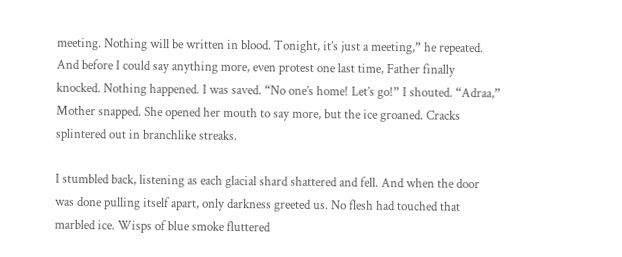meeting. Nothing will be written in blood. Tonight, it’s just a meeting,” he repeated. And before I could say anything more, even protest one last time, Father finally knocked. Nothing happened. I was saved. “No one’s home! Let’s go!” I shouted. “Adraa,” Mother snapped. She opened her mouth to say more, but the ice groaned. Cracks splintered out in branchlike streaks.

I stumbled back, listening as each glacial shard shattered and fell. And when the door was done pulling itself apart, only darkness greeted us. No flesh had touched that marbled ice. Wisps of blue smoke fluttered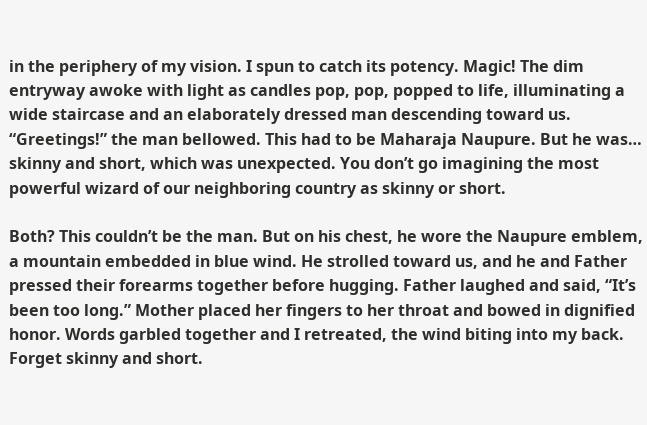in the periphery of my vision. I spun to catch its potency. Magic! The dim entryway awoke with light as candles pop, pop, popped to life, illuminating a wide staircase and an elaborately dressed man descending toward us. “Greetings!” the man bellowed. This had to be Maharaja Naupure. But he was… skinny and short, which was unexpected. You don’t go imagining the most powerful wizard of our neighboring country as skinny or short.

Both? This couldn’t be the man. But on his chest, he wore the Naupure emblem, a mountain embedded in blue wind. He strolled toward us, and he and Father pressed their forearms together before hugging. Father laughed and said, “It’s been too long.” Mother placed her fingers to her throat and bowed in dignified honor. Words garbled together and I retreated, the wind biting into my back. Forget skinny and short.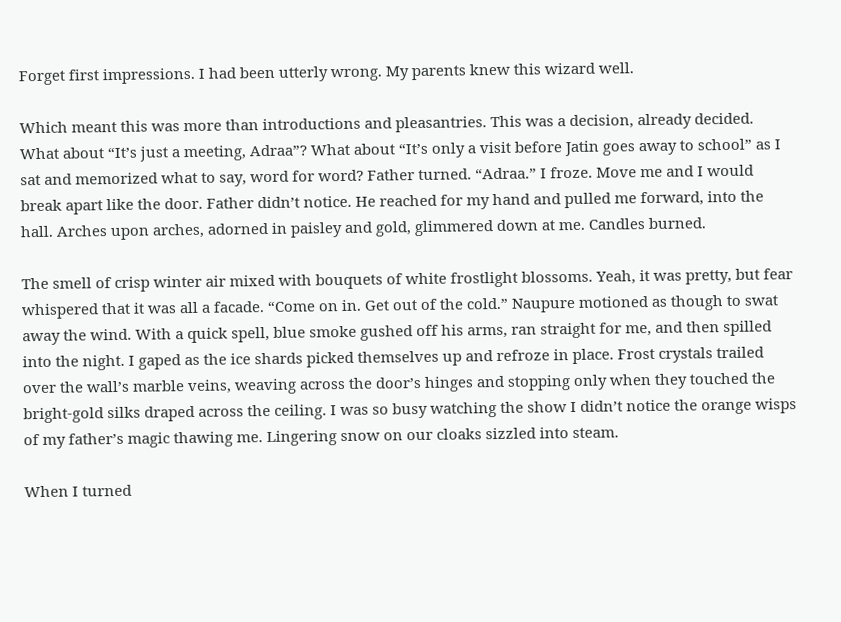Forget first impressions. I had been utterly wrong. My parents knew this wizard well.

Which meant this was more than introductions and pleasantries. This was a decision, already decided. What about “It’s just a meeting, Adraa”? What about “It’s only a visit before Jatin goes away to school” as I sat and memorized what to say, word for word? Father turned. “Adraa.” I froze. Move me and I would break apart like the door. Father didn’t notice. He reached for my hand and pulled me forward, into the hall. Arches upon arches, adorned in paisley and gold, glimmered down at me. Candles burned.

The smell of crisp winter air mixed with bouquets of white frostlight blossoms. Yeah, it was pretty, but fear whispered that it was all a facade. “Come on in. Get out of the cold.” Naupure motioned as though to swat away the wind. With a quick spell, blue smoke gushed off his arms, ran straight for me, and then spilled into the night. I gaped as the ice shards picked themselves up and refroze in place. Frost crystals trailed over the wall’s marble veins, weaving across the door’s hinges and stopping only when they touched the bright-gold silks draped across the ceiling. I was so busy watching the show I didn’t notice the orange wisps of my father’s magic thawing me. Lingering snow on our cloaks sizzled into steam.

When I turned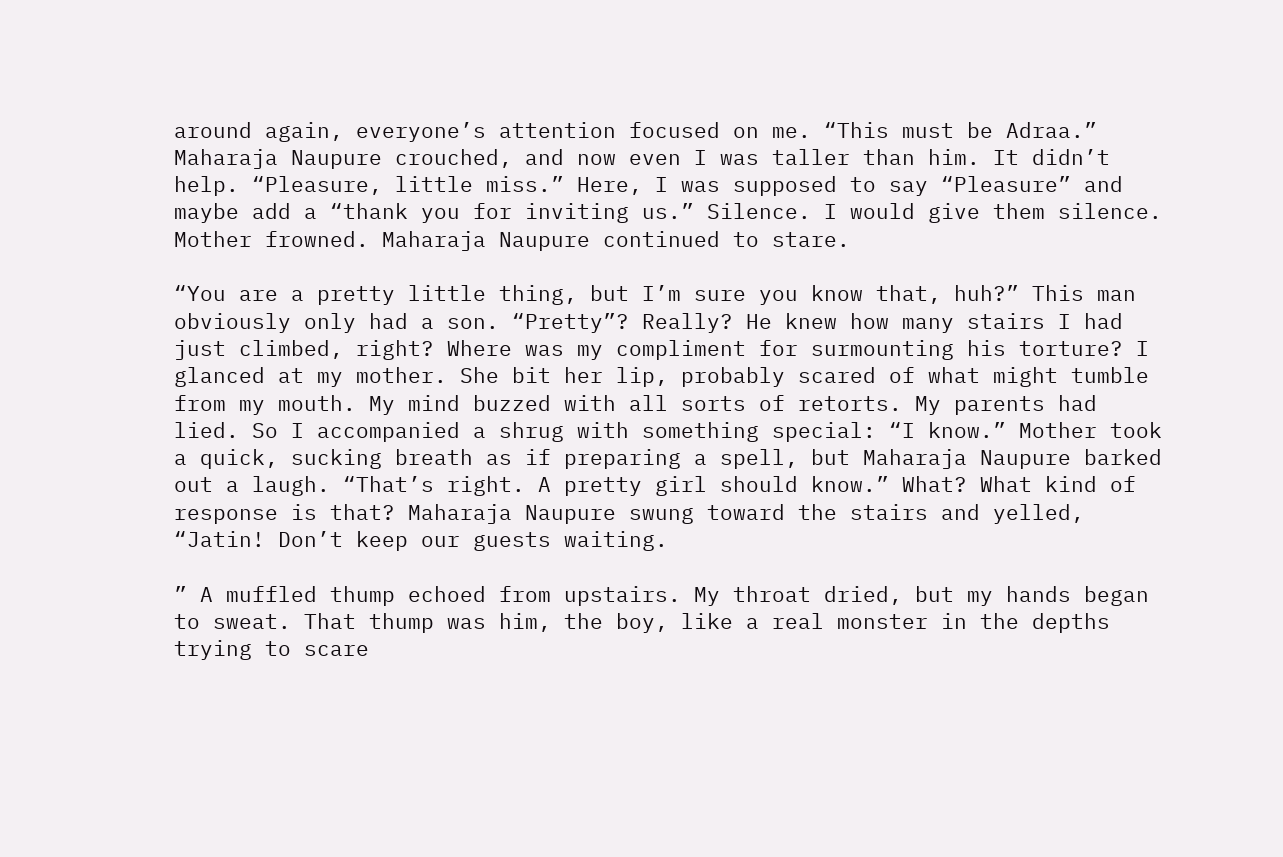around again, everyone’s attention focused on me. “This must be Adraa.” Maharaja Naupure crouched, and now even I was taller than him. It didn’t help. “Pleasure, little miss.” Here, I was supposed to say “Pleasure” and maybe add a “thank you for inviting us.” Silence. I would give them silence. Mother frowned. Maharaja Naupure continued to stare.

“You are a pretty little thing, but I’m sure you know that, huh?” This man obviously only had a son. “Pretty”? Really? He knew how many stairs I had just climbed, right? Where was my compliment for surmounting his torture? I glanced at my mother. She bit her lip, probably scared of what might tumble from my mouth. My mind buzzed with all sorts of retorts. My parents had lied. So I accompanied a shrug with something special: “I know.” Mother took a quick, sucking breath as if preparing a spell, but Maharaja Naupure barked out a laugh. “That’s right. A pretty girl should know.” What? What kind of response is that? Maharaja Naupure swung toward the stairs and yelled, “Jatin! Don’t keep our guests waiting.

” A muffled thump echoed from upstairs. My throat dried, but my hands began to sweat. That thump was him, the boy, like a real monster in the depths trying to scare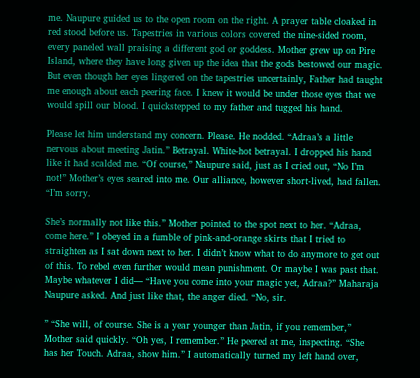me. Naupure guided us to the open room on the right. A prayer table cloaked in red stood before us. Tapestries in various colors covered the nine-sided room, every paneled wall praising a different god or goddess. Mother grew up on Pire Island, where they have long given up the idea that the gods bestowed our magic. But even though her eyes lingered on the tapestries uncertainly, Father had taught me enough about each peering face. I knew it would be under those eyes that we would spill our blood. I quickstepped to my father and tugged his hand.

Please let him understand my concern. Please. He nodded. “Adraa’s a little nervous about meeting Jatin.” Betrayal. White-hot betrayal. I dropped his hand like it had scalded me. “Of course,” Naupure said, just as I cried out, “No I’m not!” Mother’s eyes seared into me. Our alliance, however short-lived, had fallen. “I’m sorry.

She’s normally not like this.” Mother pointed to the spot next to her. “Adraa, come here.” I obeyed in a fumble of pink-and-orange skirts that I tried to straighten as I sat down next to her. I didn’t know what to do anymore to get out of this. To rebel even further would mean punishment. Or maybe I was past that. Maybe whatever I did— “Have you come into your magic yet, Adraa?” Maharaja Naupure asked. And just like that, the anger died. “No, sir.

” “She will, of course. She is a year younger than Jatin, if you remember,” Mother said quickly. “Oh yes, I remember.” He peered at me, inspecting. “She has her Touch. Adraa, show him.” I automatically turned my left hand over,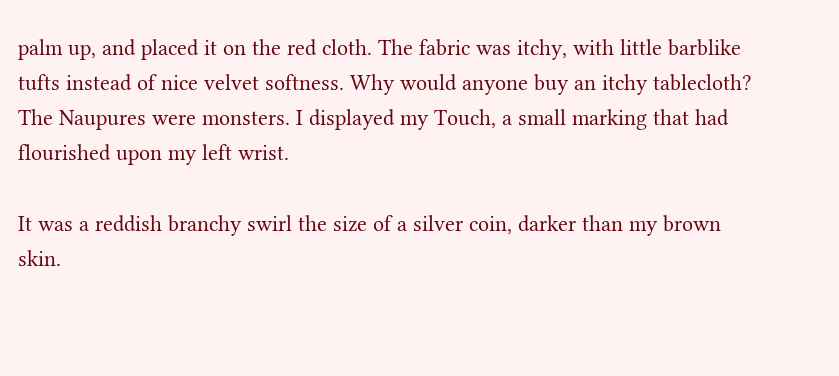palm up, and placed it on the red cloth. The fabric was itchy, with little barblike tufts instead of nice velvet softness. Why would anyone buy an itchy tablecloth? The Naupures were monsters. I displayed my Touch, a small marking that had flourished upon my left wrist.

It was a reddish branchy swirl the size of a silver coin, darker than my brown skin.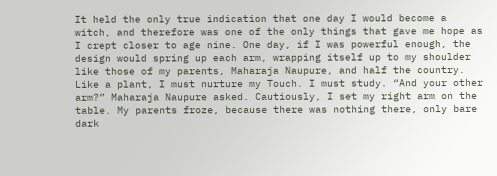It held the only true indication that one day I would become a witch, and therefore was one of the only things that gave me hope as I crept closer to age nine. One day, if I was powerful enough, the design would spring up each arm, wrapping itself up to my shoulder like those of my parents, Maharaja Naupure, and half the country. Like a plant, I must nurture my Touch. I must study. “And your other arm?” Maharaja Naupure asked. Cautiously, I set my right arm on the table. My parents froze, because there was nothing there, only bare dark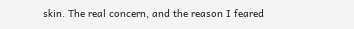skin. The real concern, and the reason I feared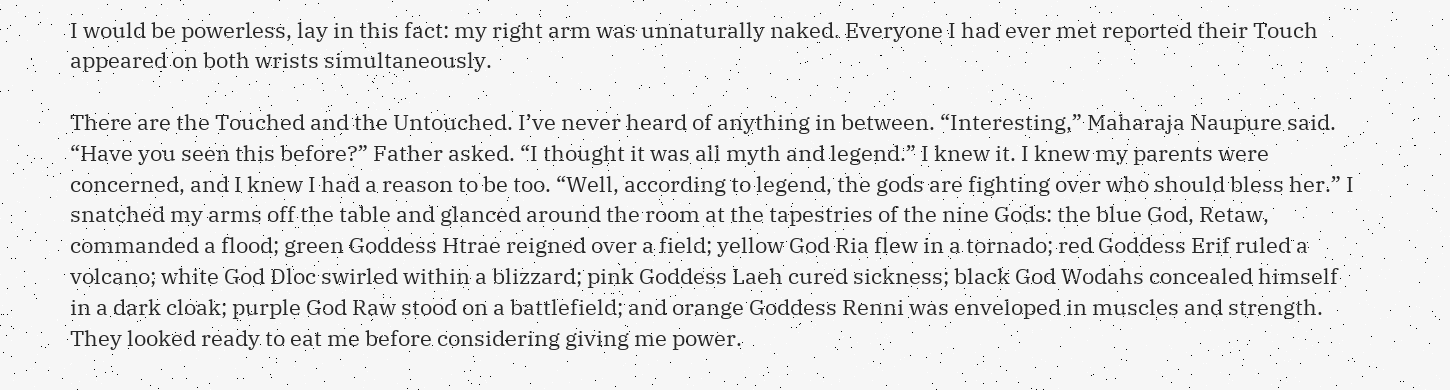I would be powerless, lay in this fact: my right arm was unnaturally naked. Everyone I had ever met reported their Touch appeared on both wrists simultaneously.

There are the Touched and the Untouched. I’ve never heard of anything in between. “Interesting,” Maharaja Naupure said. “Have you seen this before?” Father asked. “I thought it was all myth and legend.” I knew it. I knew my parents were concerned, and I knew I had a reason to be too. “Well, according to legend, the gods are fighting over who should bless her.” I snatched my arms off the table and glanced around the room at the tapestries of the nine Gods: the blue God, Retaw, commanded a flood; green Goddess Htrae reigned over a field; yellow God Ria flew in a tornado; red Goddess Erif ruled a volcano; white God Dloc swirled within a blizzard; pink Goddess Laeh cured sickness; black God Wodahs concealed himself in a dark cloak; purple God Raw stood on a battlefield; and orange Goddess Renni was enveloped in muscles and strength. They looked ready to eat me before considering giving me power.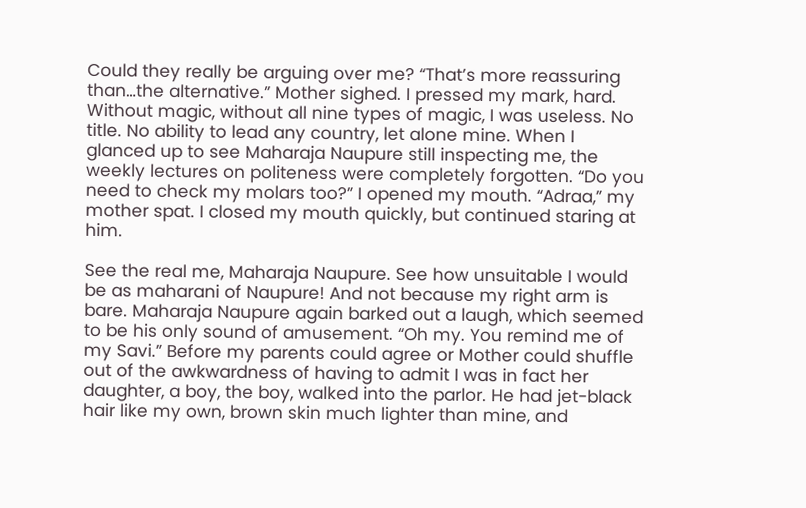Could they really be arguing over me? “That’s more reassuring than…the alternative.” Mother sighed. I pressed my mark, hard. Without magic, without all nine types of magic, I was useless. No title. No ability to lead any country, let alone mine. When I glanced up to see Maharaja Naupure still inspecting me, the weekly lectures on politeness were completely forgotten. “Do you need to check my molars too?” I opened my mouth. “Adraa,” my mother spat. I closed my mouth quickly, but continued staring at him.

See the real me, Maharaja Naupure. See how unsuitable I would be as maharani of Naupure! And not because my right arm is bare. Maharaja Naupure again barked out a laugh, which seemed to be his only sound of amusement. “Oh my. You remind me of my Savi.” Before my parents could agree or Mother could shuffle out of the awkwardness of having to admit I was in fact her daughter, a boy, the boy, walked into the parlor. He had jet-black hair like my own, brown skin much lighter than mine, and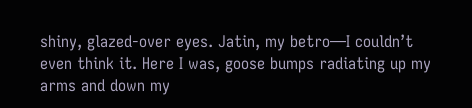shiny, glazed-over eyes. Jatin, my betro—I couldn’t even think it. Here I was, goose bumps radiating up my arms and down my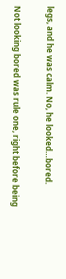legs, and he was calm. No, he looked…bored.

Not looking bored was rule one, right before being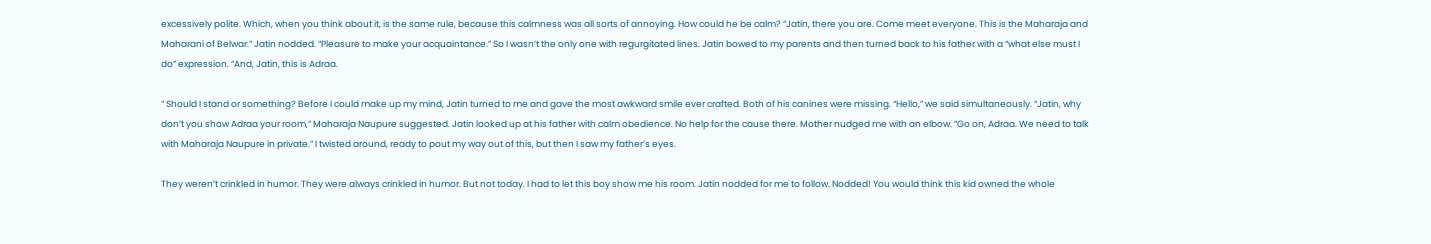excessively polite. Which, when you think about it, is the same rule, because this calmness was all sorts of annoying. How could he be calm? “Jatin, there you are. Come meet everyone. This is the Maharaja and Maharani of Belwar.” Jatin nodded. “Pleasure to make your acquaintance.” So I wasn’t the only one with regurgitated lines. Jatin bowed to my parents and then turned back to his father with a “what else must I do” expression. “And, Jatin, this is Adraa.

” Should I stand or something? Before I could make up my mind, Jatin turned to me and gave the most awkward smile ever crafted. Both of his canines were missing. “Hello,” we said simultaneously. “Jatin, why don’t you show Adraa your room,” Maharaja Naupure suggested. Jatin looked up at his father with calm obedience. No help for the cause there. Mother nudged me with an elbow. “Go on, Adraa. We need to talk with Maharaja Naupure in private.” I twisted around, ready to pout my way out of this, but then I saw my father’s eyes.

They weren’t crinkled in humor. They were always crinkled in humor. But not today. I had to let this boy show me his room. Jatin nodded for me to follow. Nodded! You would think this kid owned the whole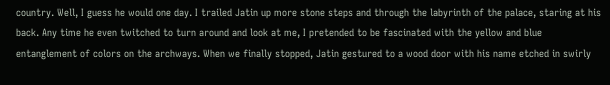country. Well, I guess he would one day. I trailed Jatin up more stone steps and through the labyrinth of the palace, staring at his back. Any time he even twitched to turn around and look at me, I pretended to be fascinated with the yellow and blue entanglement of colors on the archways. When we finally stopped, Jatin gestured to a wood door with his name etched in swirly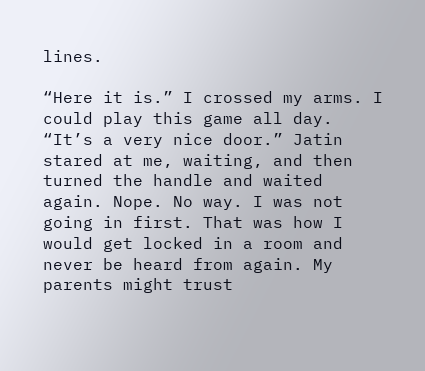lines.

“Here it is.” I crossed my arms. I could play this game all day. “It’s a very nice door.” Jatin stared at me, waiting, and then turned the handle and waited again. Nope. No way. I was not going in first. That was how I would get locked in a room and never be heard from again. My parents might trust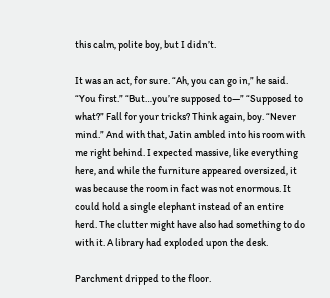this calm, polite boy, but I didn’t.

It was an act, for sure. “Ah, you can go in,” he said. “You first.” “But…you’re supposed to—” “Supposed to what?” Fall for your tricks? Think again, boy. “Never mind.” And with that, Jatin ambled into his room with me right behind. I expected massive, like everything here, and while the furniture appeared oversized, it was because the room in fact was not enormous. It could hold a single elephant instead of an entire herd. The clutter might have also had something to do with it. A library had exploded upon the desk.

Parchment dripped to the floor.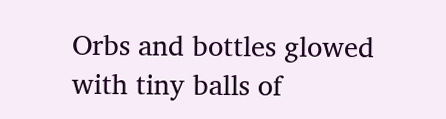Orbs and bottles glowed with tiny balls of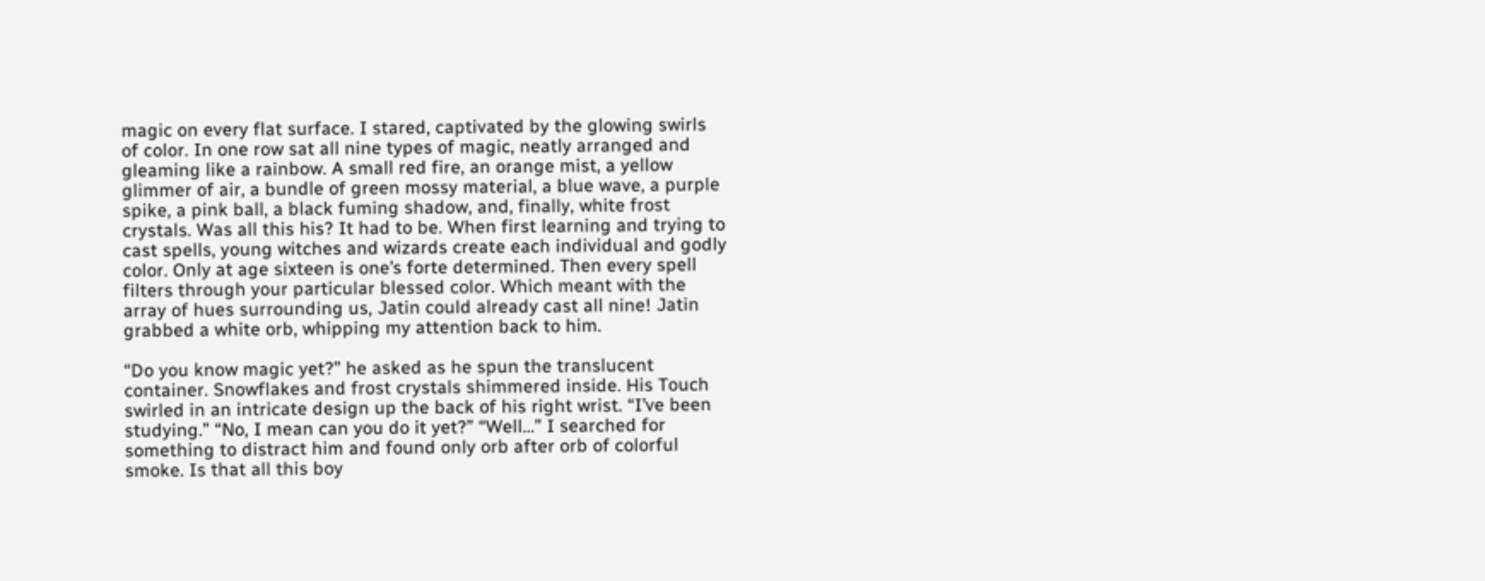magic on every flat surface. I stared, captivated by the glowing swirls of color. In one row sat all nine types of magic, neatly arranged and gleaming like a rainbow. A small red fire, an orange mist, a yellow glimmer of air, a bundle of green mossy material, a blue wave, a purple spike, a pink ball, a black fuming shadow, and, finally, white frost crystals. Was all this his? It had to be. When first learning and trying to cast spells, young witches and wizards create each individual and godly color. Only at age sixteen is one’s forte determined. Then every spell filters through your particular blessed color. Which meant with the array of hues surrounding us, Jatin could already cast all nine! Jatin grabbed a white orb, whipping my attention back to him.

“Do you know magic yet?” he asked as he spun the translucent container. Snowflakes and frost crystals shimmered inside. His Touch swirled in an intricate design up the back of his right wrist. “I’ve been studying.” “No, I mean can you do it yet?” “Well…” I searched for something to distract him and found only orb after orb of colorful smoke. Is that all this boy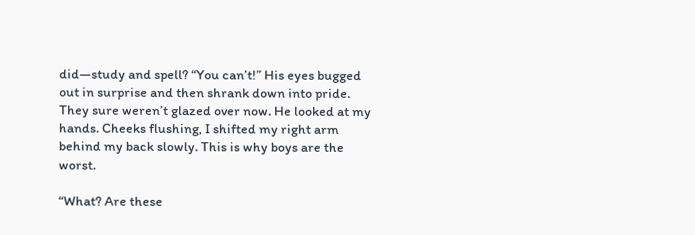did—study and spell? “You can’t!” His eyes bugged out in surprise and then shrank down into pride. They sure weren’t glazed over now. He looked at my hands. Cheeks flushing, I shifted my right arm behind my back slowly. This is why boys are the worst.

“What? Are these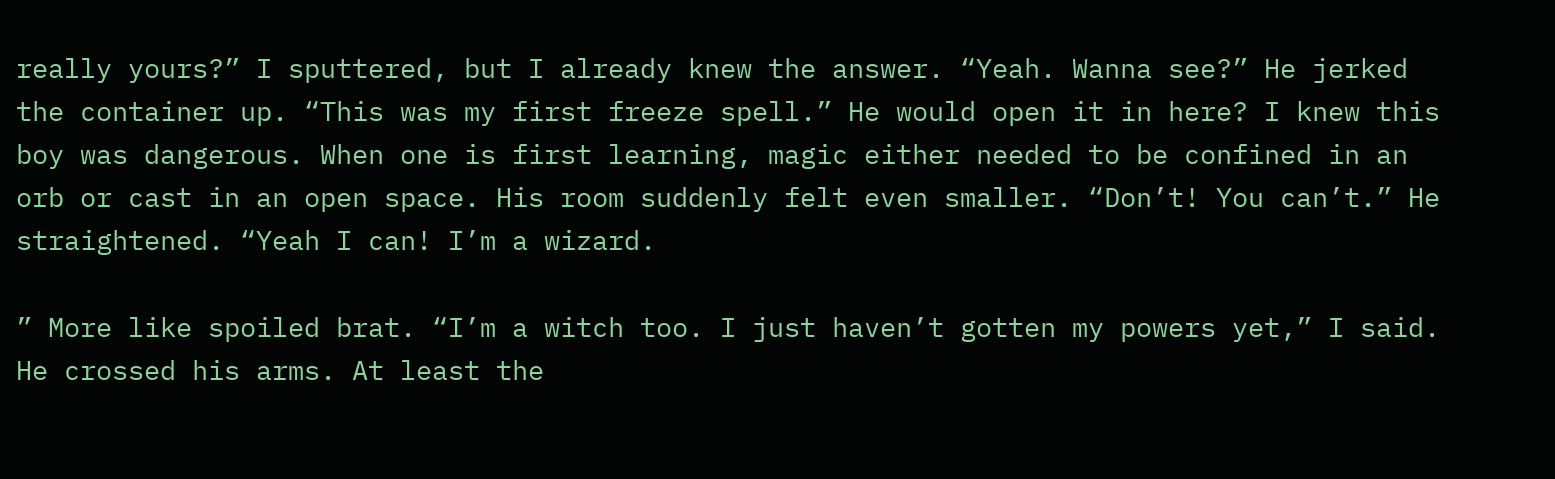really yours?” I sputtered, but I already knew the answer. “Yeah. Wanna see?” He jerked the container up. “This was my first freeze spell.” He would open it in here? I knew this boy was dangerous. When one is first learning, magic either needed to be confined in an orb or cast in an open space. His room suddenly felt even smaller. “Don’t! You can’t.” He straightened. “Yeah I can! I’m a wizard.

” More like spoiled brat. “I’m a witch too. I just haven’t gotten my powers yet,” I said. He crossed his arms. At least the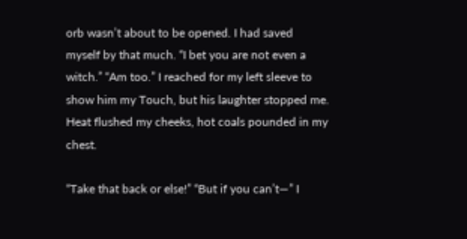orb wasn’t about to be opened. I had saved myself by that much. “I bet you are not even a witch.” “Am too.” I reached for my left sleeve to show him my Touch, but his laughter stopped me. Heat flushed my cheeks, hot coals pounded in my chest.

“Take that back or else!” “But if you can’t—” I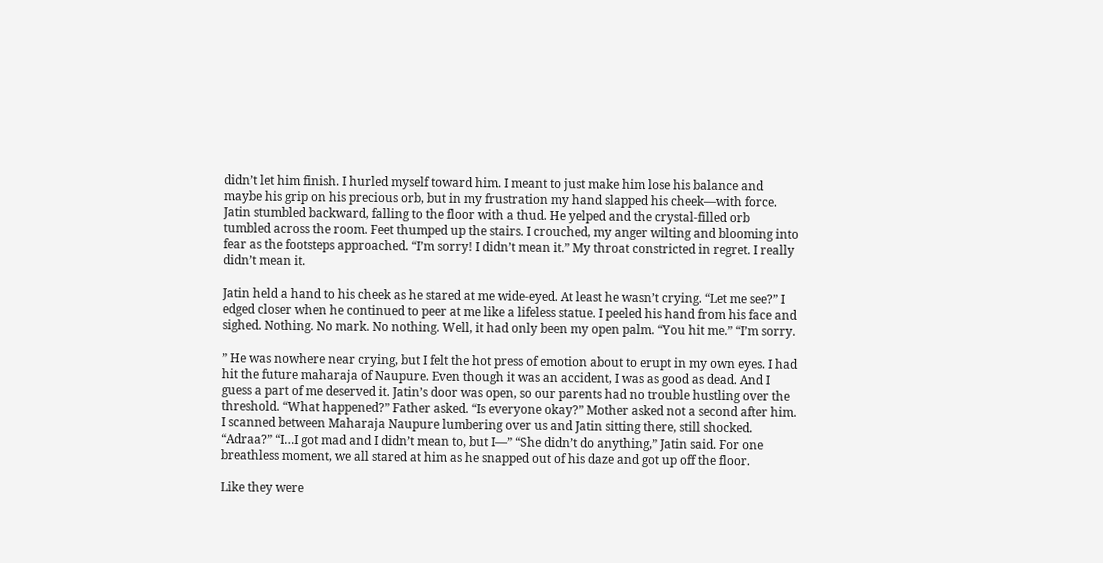didn’t let him finish. I hurled myself toward him. I meant to just make him lose his balance and maybe his grip on his precious orb, but in my frustration my hand slapped his cheek—with force. Jatin stumbled backward, falling to the floor with a thud. He yelped and the crystal-filled orb tumbled across the room. Feet thumped up the stairs. I crouched, my anger wilting and blooming into fear as the footsteps approached. “I’m sorry! I didn’t mean it.” My throat constricted in regret. I really didn’t mean it.

Jatin held a hand to his cheek as he stared at me wide-eyed. At least he wasn’t crying. “Let me see?” I edged closer when he continued to peer at me like a lifeless statue. I peeled his hand from his face and sighed. Nothing. No mark. No nothing. Well, it had only been my open palm. “You hit me.” “I’m sorry.

” He was nowhere near crying, but I felt the hot press of emotion about to erupt in my own eyes. I had hit the future maharaja of Naupure. Even though it was an accident, I was as good as dead. And I guess a part of me deserved it. Jatin’s door was open, so our parents had no trouble hustling over the threshold. “What happened?” Father asked. “Is everyone okay?” Mother asked not a second after him. I scanned between Maharaja Naupure lumbering over us and Jatin sitting there, still shocked. “Adraa?” “I…I got mad and I didn’t mean to, but I—” “She didn’t do anything,” Jatin said. For one breathless moment, we all stared at him as he snapped out of his daze and got up off the floor.

Like they were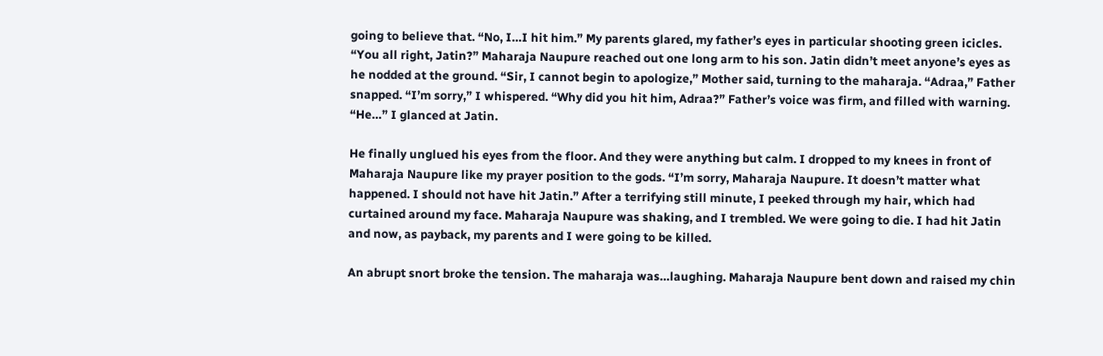going to believe that. “No, I…I hit him.” My parents glared, my father’s eyes in particular shooting green icicles. “You all right, Jatin?” Maharaja Naupure reached out one long arm to his son. Jatin didn’t meet anyone’s eyes as he nodded at the ground. “Sir, I cannot begin to apologize,” Mother said, turning to the maharaja. “Adraa,” Father snapped. “I’m sorry,” I whispered. “Why did you hit him, Adraa?” Father’s voice was firm, and filled with warning. “He…” I glanced at Jatin.

He finally unglued his eyes from the floor. And they were anything but calm. I dropped to my knees in front of Maharaja Naupure like my prayer position to the gods. “I’m sorry, Maharaja Naupure. It doesn’t matter what happened. I should not have hit Jatin.” After a terrifying still minute, I peeked through my hair, which had curtained around my face. Maharaja Naupure was shaking, and I trembled. We were going to die. I had hit Jatin and now, as payback, my parents and I were going to be killed.

An abrupt snort broke the tension. The maharaja was…laughing. Maharaja Naupure bent down and raised my chin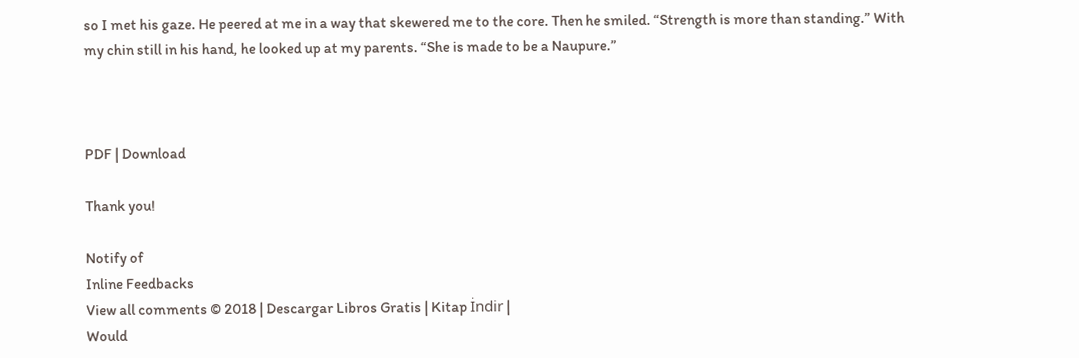so I met his gaze. He peered at me in a way that skewered me to the core. Then he smiled. “Strength is more than standing.” With my chin still in his hand, he looked up at my parents. “She is made to be a Naupure.”



PDF | Download

Thank you!

Notify of
Inline Feedbacks
View all comments © 2018 | Descargar Libros Gratis | Kitap İndir |
Would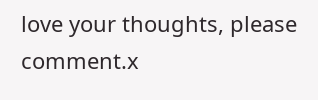love your thoughts, please comment.x